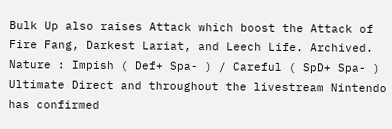Bulk Up also raises Attack which boost the Attack of Fire Fang, Darkest Lariat, and Leech Life. Archived. Nature : Impish ( Def+ Spa- ) / Careful ( SpD+ Spa- ) Ultimate Direct and throughout the livestream Nintendo has confirmed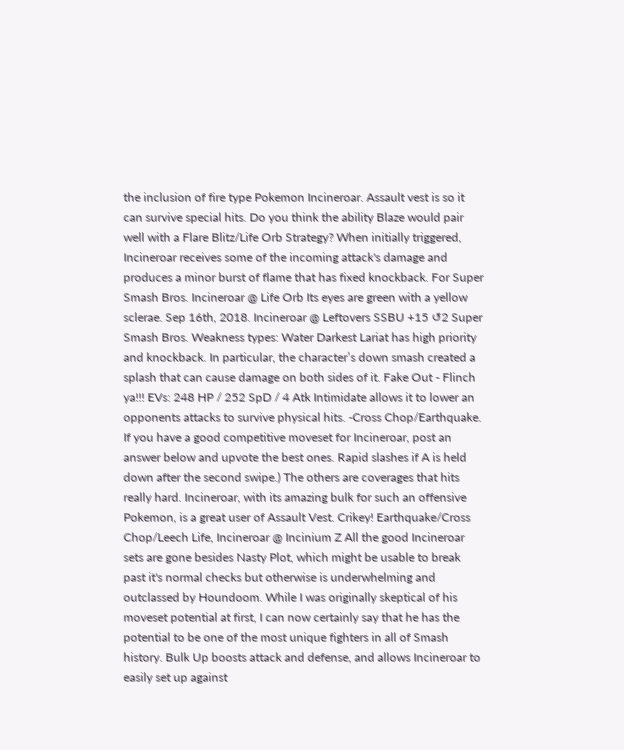the inclusion of fire type Pokemon Incineroar. Assault vest is so it can survive special hits. Do you think the ability Blaze would pair well with a Flare Blitz/Life Orb Strategy? When initially triggered, Incineroar receives some of the incoming attack's damage and produces a minor burst of flame that has fixed knockback. For Super Smash Bros. Incineroar @ Life Orb Its eyes are green with a yellow sclerae. Sep 16th, 2018. Incineroar @ Leftovers SSBU +15 ↺2 Super Smash Bros. Weakness types: Water Darkest Lariat has high priority and knockback. In particular, the character’s down smash created a splash that can cause damage on both sides of it. Fake Out - Flinch ya!!! EVs: 248 HP / 252 SpD / 4 Atk Intimidate allows it to lower an opponents attacks to survive physical hits. -Cross Chop/Earthquake. If you have a good competitive moveset for Incineroar, post an answer below and upvote the best ones. Rapid slashes if A is held down after the second swipe.) The others are coverages that hits really hard. Incineroar, with its amazing bulk for such an offensive Pokemon, is a great user of Assault Vest. Crikey! Earthquake/Cross Chop/Leech Life, Incineroar @ Incinium Z All the good Incineroar sets are gone besides Nasty Plot, which might be usable to break past it's normal checks but otherwise is underwhelming and outclassed by Houndoom. While I was originally skeptical of his moveset potential at first, I can now certainly say that he has the potential to be one of the most unique fighters in all of Smash history. Bulk Up boosts attack and defense, and allows Incineroar to easily set up against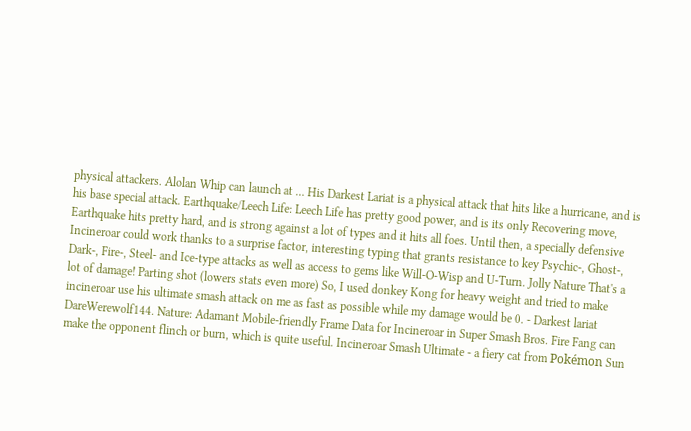physical attackers. Alolan Whip can launch at … His Darkest Lariat is a physical attack that hits like a hurricane, and is his base special attack. Earthquake/Leech Life: Leech Life has pretty good power, and is its only Recovering move, Earthquake hits pretty hard, and is strong against a lot of types and it hits all foes. Until then, a specially defensive Incineroar could work thanks to a surprise factor, interesting typing that grants resistance to key Psychic-, Ghost-, Dark-, Fire-, Steel- and Ice-type attacks as well as access to gems like Will-O-Wisp and U-Turn. Jolly Nature That's a lot of damage! Parting shot (lowers stats even more) So, I used donkey Kong for heavy weight and tried to make incineroar use his ultimate smash attack on me as fast as possible while my damage would be 0. - Darkest lariat DareWerewolf144. Nature: Adamant Mobile-friendly Frame Data for Incineroar in Super Smash Bros. Fire Fang can make the opponent flinch or burn, which is quite useful. Incineroar Smash Ultimate - a fiery cat from Pokémon Sun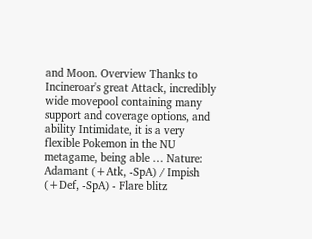and Moon. Overview Thanks to Incineroar's great Attack, incredibly wide movepool containing many support and coverage options, and ability Intimidate, it is a very flexible Pokemon in the NU metagame, being able … Nature: Adamant (+Atk, -SpA) / Impish (+Def, -SpA) - Flare blitz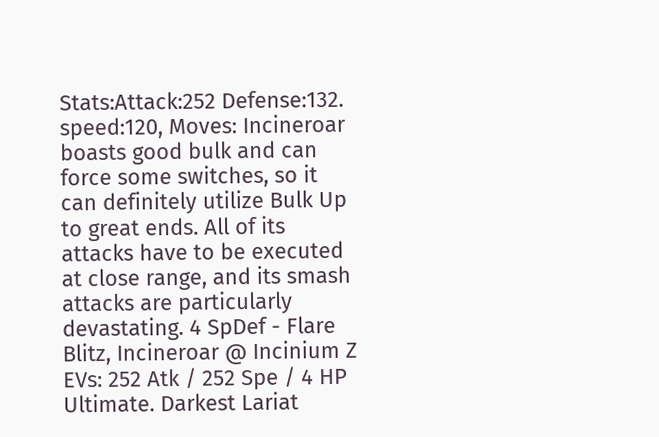Stats:Attack:252 Defense:132. speed:120, Moves: Incineroar boasts good bulk and can force some switches, so it can definitely utilize Bulk Up to great ends. All of its attacks have to be executed at close range, and its smash attacks are particularly devastating. 4 SpDef - Flare Blitz, Incineroar @ Incinium Z EVs: 252 Atk / 252 Spe / 4 HP Ultimate. Darkest Lariat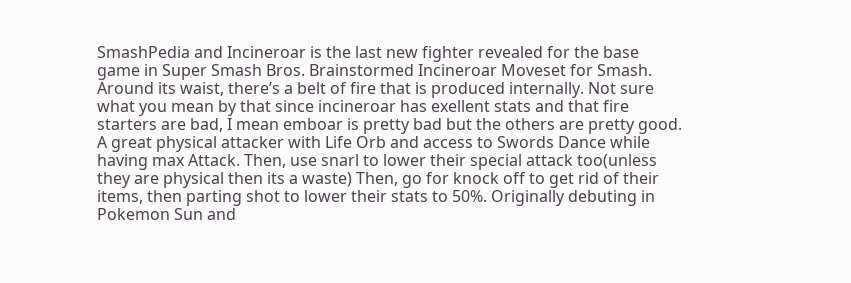SmashPedia and Incineroar is the last new fighter revealed for the base game in Super Smash Bros. Brainstormed Incineroar Moveset for Smash. Around its waist, there’s a belt of fire that is produced internally. Not sure what you mean by that since incineroar has exellent stats and that fire starters are bad, I mean emboar is pretty bad but the others are pretty good. A great physical attacker with Life Orb and access to Swords Dance while having max Attack. Then, use snarl to lower their special attack too(unless they are physical then its a waste) Then, go for knock off to get rid of their items, then parting shot to lower their stats to 50%. Originally debuting in Pokemon Sun and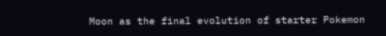Moon as the final evolution of starter Pokemon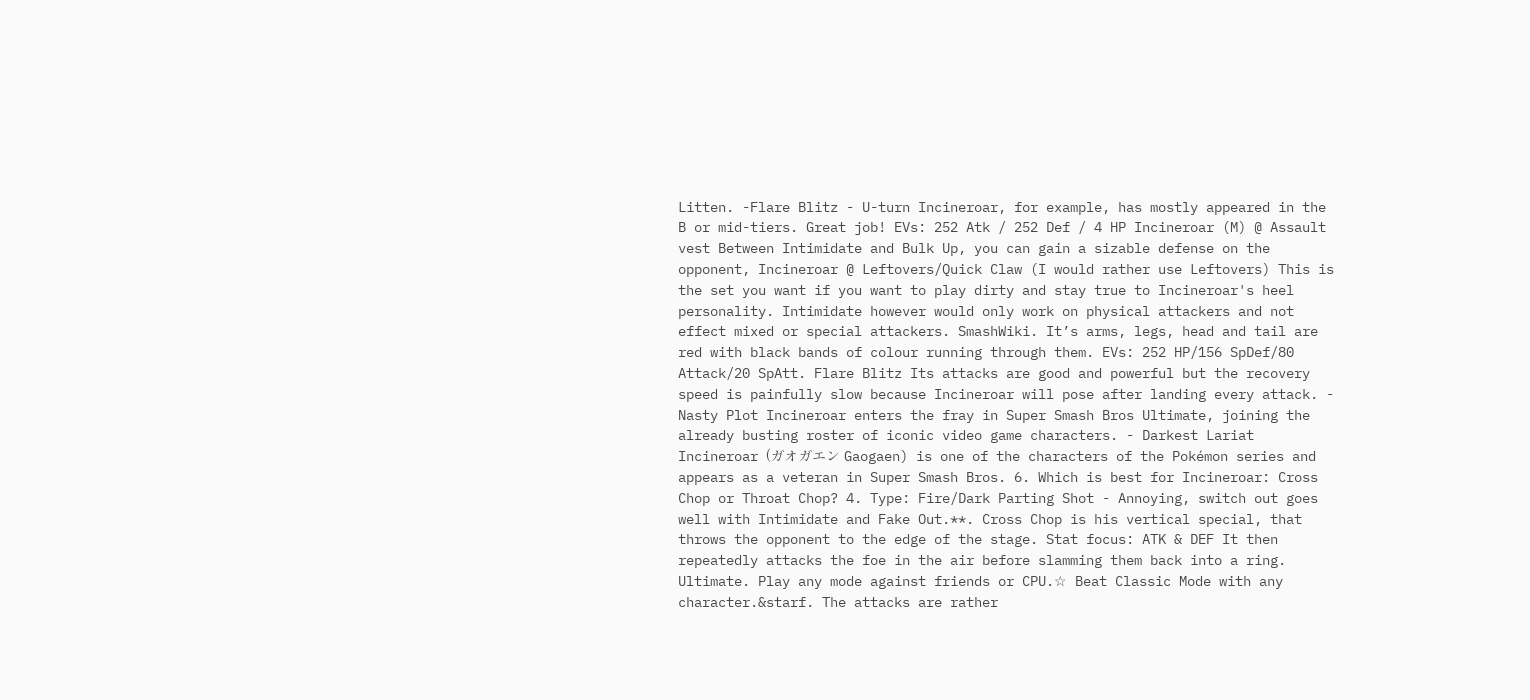Litten. -Flare Blitz - U-turn Incineroar, for example, has mostly appeared in the B or mid-tiers. Great job! EVs: 252 Atk / 252 Def / 4 HP Incineroar (M) @ Assault vest Between Intimidate and Bulk Up, you can gain a sizable defense on the opponent, Incineroar @ Leftovers/Quick Claw (I would rather use Leftovers) This is the set you want if you want to play dirty and stay true to Incineroar's heel personality. Intimidate however would only work on physical attackers and not effect mixed or special attackers. SmashWiki. It’s arms, legs, head and tail are red with black bands of colour running through them. EVs: 252 HP/156 SpDef/80 Attack/20 SpAtt. Flare Blitz Its attacks are good and powerful but the recovery speed is painfully slow because Incineroar will pose after landing every attack. - Nasty Plot Incineroar enters the fray in Super Smash Bros Ultimate, joining the already busting roster of iconic video game characters. - Darkest Lariat Incineroar (ガオガエン Gaogaen) is one of the characters of the Pokémon series and appears as a veteran in Super Smash Bros. 6. Which is best for Incineroar: Cross Chop or Throat Chop? 4. Type: Fire/Dark Parting Shot - Annoying, switch out goes well with Intimidate and Fake Out.**. Cross Chop is his vertical special, that throws the opponent to the edge of the stage. Stat focus: ATK & DEF It then repeatedly attacks the foe in the air before slamming them back into a ring. Ultimate. Play any mode against friends or CPU.☆ Beat Classic Mode with any character.&starf. The attacks are rather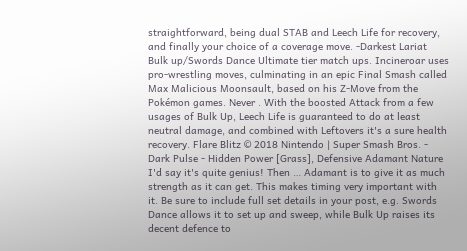straightforward, being dual STAB and Leech Life for recovery, and finally your choice of a coverage move. -Darkest Lariat Bulk up/Swords Dance Ultimate tier match ups. Incineroar uses pro-wrestling moves, culminating in an epic Final Smash called Max Malicious Moonsault, based on his Z-Move from the Pokémon games. Never . With the boosted Attack from a few usages of Bulk Up, Leech Life is guaranteed to do at least neutral damage, and combined with Leftovers it's a sure health recovery. Flare Blitz © 2018 Nintendo | Super Smash Bros. - Dark Pulse - Hidden Power [Grass], Defensive Adamant Nature I'd say it's quite genius! Then … Adamant is to give it as much strength as it can get. This makes timing very important with it. Be sure to include full set details in your post, e.g. Swords Dance allows it to set up and sweep, while Bulk Up raises its decent defence to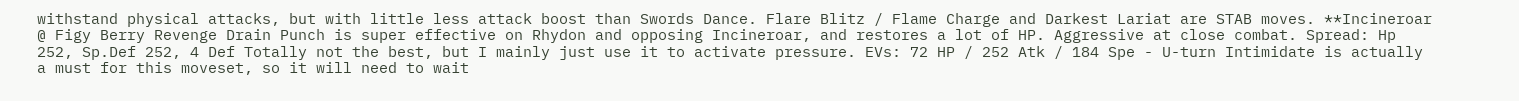withstand physical attacks, but with little less attack boost than Swords Dance. Flare Blitz / Flame Charge and Darkest Lariat are STAB moves. **Incineroar @ Figy Berry Revenge Drain Punch is super effective on Rhydon and opposing Incineroar, and restores a lot of HP. Aggressive at close combat. Spread: Hp 252, Sp.Def 252, 4 Def Totally not the best, but I mainly just use it to activate pressure. EVs: 72 HP / 252 Atk / 184 Spe - U-turn Intimidate is actually a must for this moveset, so it will need to wait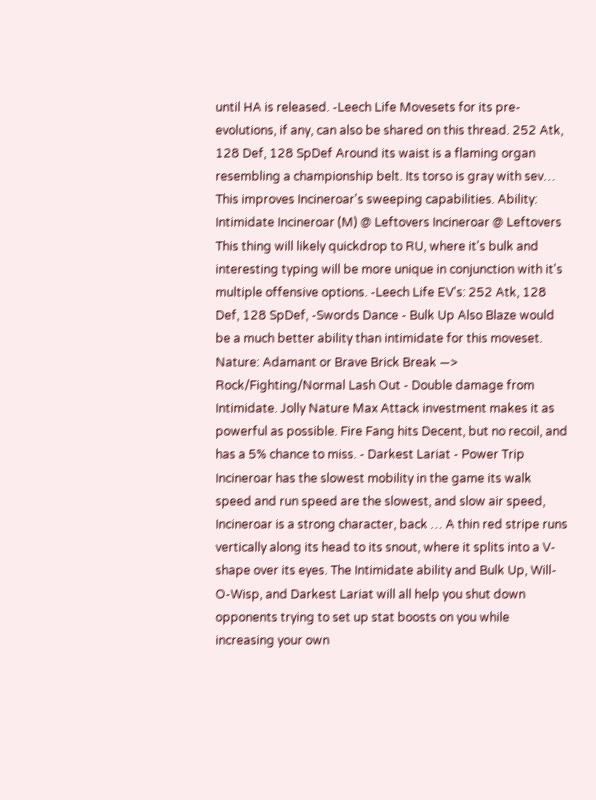until HA is released. -Leech Life Movesets for its pre-evolutions, if any, can also be shared on this thread. 252 Atk, 128 Def, 128 SpDef Around its waist is a flaming organ resembling a championship belt. Its torso is gray with sev… This improves Incineroar's sweeping capabilities. Ability: Intimidate Incineroar (M) @ Leftovers Incineroar @ Leftovers This thing will likely quickdrop to RU, where it's bulk and interesting typing will be more unique in conjunction with it's multiple offensive options. -Leech Life EV's: 252 Atk, 128 Def, 128 SpDef, -Swords Dance - Bulk Up Also Blaze would be a much better ability than intimidate for this moveset. Nature: Adamant or Brave Brick Break —> Rock/Fighting/Normal Lash Out - Double damage from Intimidate. Jolly Nature Max Attack investment makes it as powerful as possible. Fire Fang hits Decent, but no recoil, and has a 5% chance to miss. - Darkest Lariat - Power Trip Incineroar has the slowest mobility in the game its walk speed and run speed are the slowest, and slow air speed, Incineroar is a strong character, back … A thin red stripe runs vertically along its head to its snout, where it splits into a V-shape over its eyes. The Intimidate ability and Bulk Up, Will-O-Wisp, and Darkest Lariat will all help you shut down opponents trying to set up stat boosts on you while increasing your own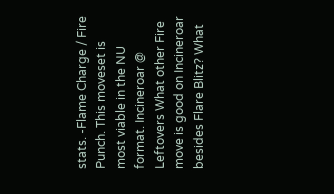stats. -Flame Charge / Fire Punch. This moveset is most viable in the NU format. Incineroar @ Leftovers What other Fire move is good on Incineroar besides Flare Blitz? What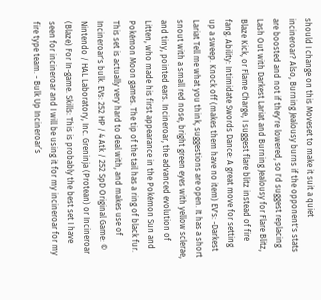should I change on this Moveset to make it suit a quiet incineroar? Also, Burning Jealousy burns if the opponent's stats are boosted and not if they're lowered, so I'd suggest replacing Lash Out with Darkest Lariat and Burning Jealousy for Flare Blitz, Blaze Kick, or Flame Charge, I suggest flare blitz instead of fire fang. Ability: Intimidate Swords Dance: A great move for setting up a sweep. Knock off (makes them have no item) EV's: -Darkest Lariat Tell me what you think, suggestions are open. It has a short snout with a small red nose, bright green eyes with yellow sclerae, and tiny, pointed ears. Incineroar, the advanced evolution of Litten, who made his first appearance in the Pokémon Sun and Pokémon Moon games. The tip of the tail has a ring of black fur. This set is actually very hard to deal with, and makes use of Incineroar's bulk. EVs: 252 HP / 4 Atk / 252 SpD Original Game: © Nintendo / HAL Laboratory, Inc. Greninja (Protean) or Incineroar (Blaze) For In-game. Skills: This is probably the best set I have seen for incineroar and I will be using it for my incineroar for my fire type team. - Bulk Up Incineroar’s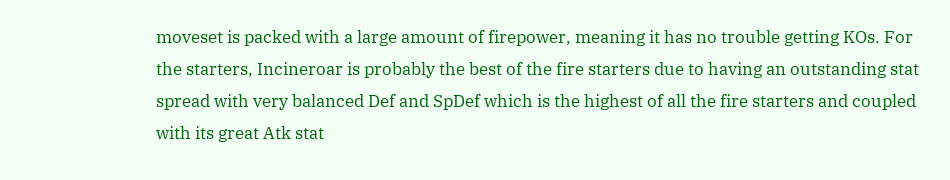moveset is packed with a large amount of firepower, meaning it has no trouble getting KOs. For the starters, Incineroar is probably the best of the fire starters due to having an outstanding stat spread with very balanced Def and SpDef which is the highest of all the fire starters and coupled with its great Atk stat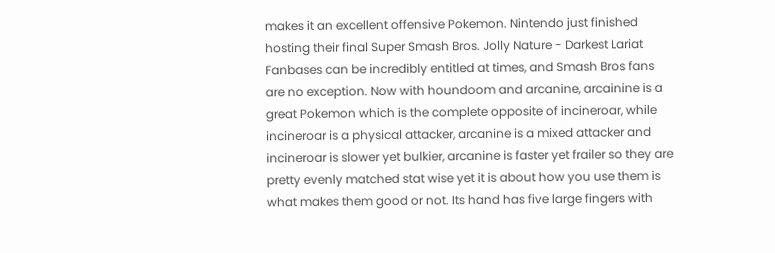makes it an excellent offensive Pokemon. Nintendo just finished hosting their final Super Smash Bros. Jolly Nature - Darkest Lariat Fanbases can be incredibly entitled at times, and Smash Bros fans are no exception. Now with houndoom and arcanine, arcainine is a great Pokemon which is the complete opposite of incineroar, while incineroar is a physical attacker, arcanine is a mixed attacker and incineroar is slower yet bulkier, arcanine is faster yet frailer so they are pretty evenly matched stat wise yet it is about how you use them is what makes them good or not. Its hand has five large fingers with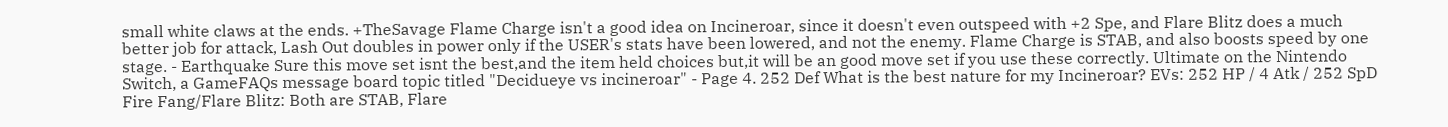small white claws at the ends. +TheSavage Flame Charge isn't a good idea on Incineroar, since it doesn't even outspeed with +2 Spe, and Flare Blitz does a much better job for attack, Lash Out doubles in power only if the USER's stats have been lowered, and not the enemy. Flame Charge is STAB, and also boosts speed by one stage. - Earthquake Sure this move set isnt the best,and the item held choices but,it will be an good move set if you use these correctly. Ultimate on the Nintendo Switch, a GameFAQs message board topic titled "Decidueye vs incineroar" - Page 4. 252 Def What is the best nature for my Incineroar? EVs: 252 HP / 4 Atk / 252 SpD Fire Fang/Flare Blitz: Both are STAB, Flare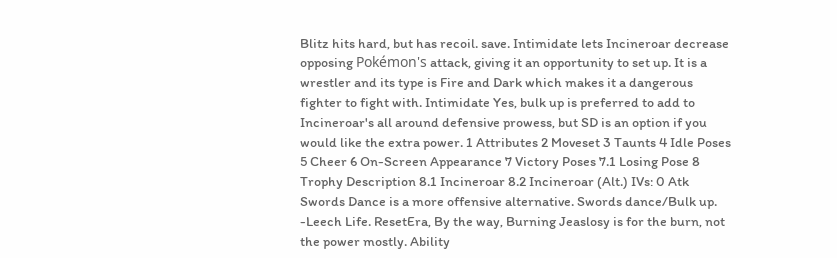Blitz hits hard, but has recoil. save. Intimidate lets Incineroar decrease opposing Pokémon's attack, giving it an opportunity to set up. It is a wrestler and its type is Fire and Dark which makes it a dangerous fighter to fight with. Intimidate Yes, bulk up is preferred to add to Incineroar's all around defensive prowess, but SD is an option if you would like the extra power. 1 Attributes 2 Moveset 3 Taunts 4 Idle Poses 5 Cheer 6 On-Screen Appearance 7 Victory Poses 7.1 Losing Pose 8 Trophy Description 8.1 Incineroar 8.2 Incineroar (Alt.) IVs: 0 Atk Swords Dance is a more offensive alternative. Swords dance/Bulk up. -Leech Life. ResetEra, By the way, Burning Jeaslosy is for the burn, not the power mostly. Ability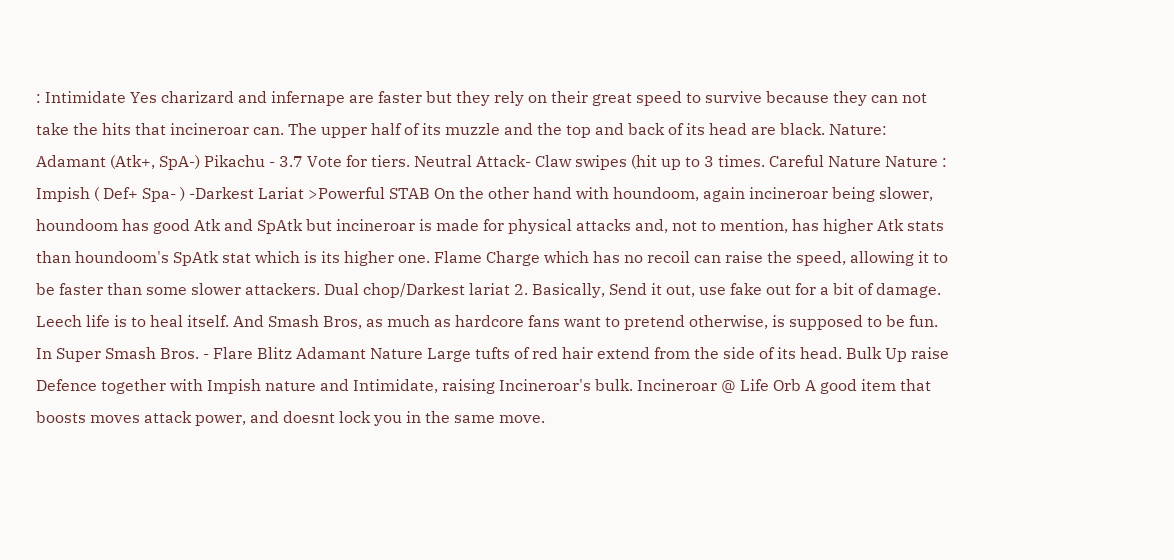: Intimidate Yes charizard and infernape are faster but they rely on their great speed to survive because they can not take the hits that incineroar can. The upper half of its muzzle and the top and back of its head are black. Nature: Adamant (Atk+, SpA-) Pikachu - 3.7 Vote for tiers. Neutral Attack- Claw swipes (hit up to 3 times. Careful Nature Nature : Impish ( Def+ Spa- ) -Darkest Lariat >Powerful STAB On the other hand with houndoom, again incineroar being slower, houndoom has good Atk and SpAtk but incineroar is made for physical attacks and, not to mention, has higher Atk stats than houndoom's SpAtk stat which is its higher one. Flame Charge which has no recoil can raise the speed, allowing it to be faster than some slower attackers. Dual chop/Darkest lariat 2. Basically, Send it out, use fake out for a bit of damage. Leech life is to heal itself. And Smash Bros, as much as hardcore fans want to pretend otherwise, is supposed to be fun. In Super Smash Bros. - Flare Blitz Adamant Nature Large tufts of red hair extend from the side of its head. Bulk Up raise Defence together with Impish nature and Intimidate, raising Incineroar's bulk. Incineroar @ Life Orb A good item that boosts moves attack power, and doesnt lock you in the same move.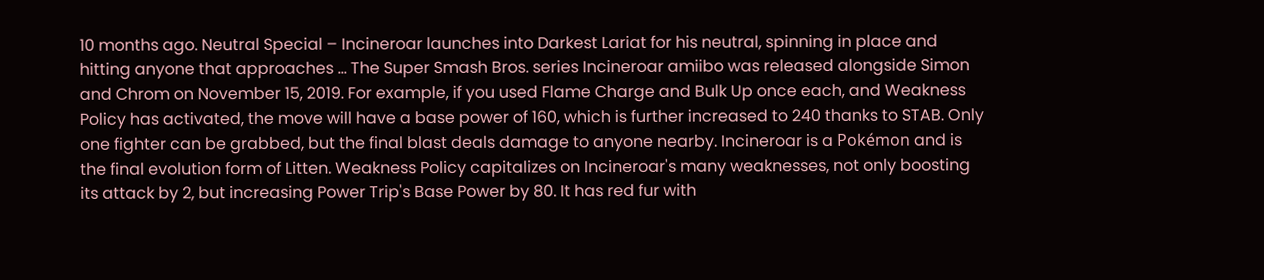10 months ago. Neutral Special – Incineroar launches into Darkest Lariat for his neutral, spinning in place and hitting anyone that approaches … The Super Smash Bros. series Incineroar amiibo was released alongside Simon and Chrom on November 15, 2019. For example, if you used Flame Charge and Bulk Up once each, and Weakness Policy has activated, the move will have a base power of 160, which is further increased to 240 thanks to STAB. Only one fighter can be grabbed, but the final blast deals damage to anyone nearby. Incineroar is a Pokémon and is the final evolution form of Litten. Weakness Policy capitalizes on Incineroar's many weaknesses, not only boosting its attack by 2, but increasing Power Trip's Base Power by 80. It has red fur with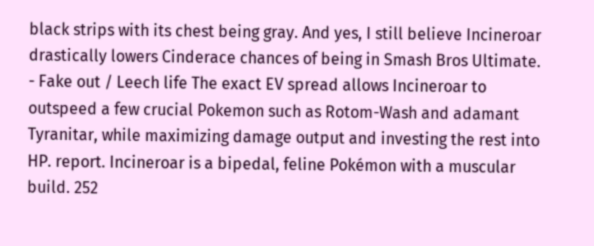black strips with its chest being gray. And yes, I still believe Incineroar drastically lowers Cinderace chances of being in Smash Bros Ultimate. - Fake out / Leech life The exact EV spread allows Incineroar to outspeed a few crucial Pokemon such as Rotom-Wash and adamant Tyranitar, while maximizing damage output and investing the rest into HP. report. Incineroar is a bipedal, feline Pokémon with a muscular build. 252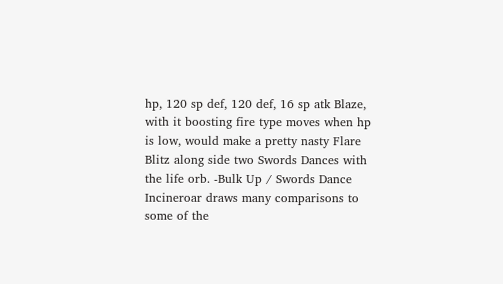hp, 120 sp def, 120 def, 16 sp atk Blaze, with it boosting fire type moves when hp is low, would make a pretty nasty Flare Blitz along side two Swords Dances with the life orb. -Bulk Up / Swords Dance Incineroar draws many comparisons to some of the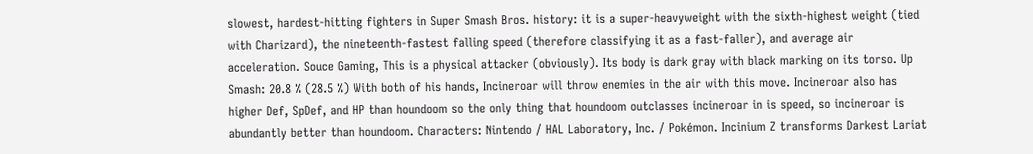slowest, hardest-hitting fighters in Super Smash Bros. history: it is a super-heavyweight with the sixth-highest weight (tied with Charizard), the nineteenth-fastest falling speed (therefore classifying it as a fast-faller), and average air acceleration. Souce Gaming, This is a physical attacker (obviously). Its body is dark gray with black marking on its torso. Up Smash: 20.8 % (28.5 %) With both of his hands, Incineroar will throw enemies in the air with this move. Incineroar also has higher Def, SpDef, and HP than houndoom so the only thing that houndoom outclasses incineroar in is speed, so incineroar is abundantly better than houndoom. Characters: Nintendo / HAL Laboratory, Inc. / Pokémon. Incinium Z transforms Darkest Lariat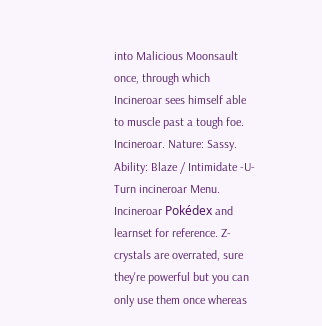into Malicious Moonsault once, through which Incineroar sees himself able to muscle past a tough foe. Incineroar. Nature: Sassy. Ability: Blaze / Intimidate -U-Turn incineroar Menu. Incineroar Pokédex and learnset for reference. Z-crystals are overrated, sure they're powerful but you can only use them once whereas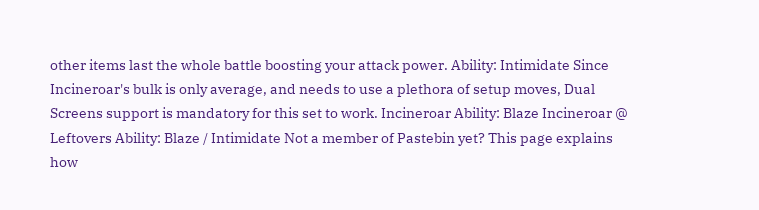other items last the whole battle boosting your attack power. Ability: Intimidate Since Incineroar's bulk is only average, and needs to use a plethora of setup moves, Dual Screens support is mandatory for this set to work. Incineroar Ability: Blaze Incineroar @ Leftovers Ability: Blaze / Intimidate Not a member of Pastebin yet? This page explains how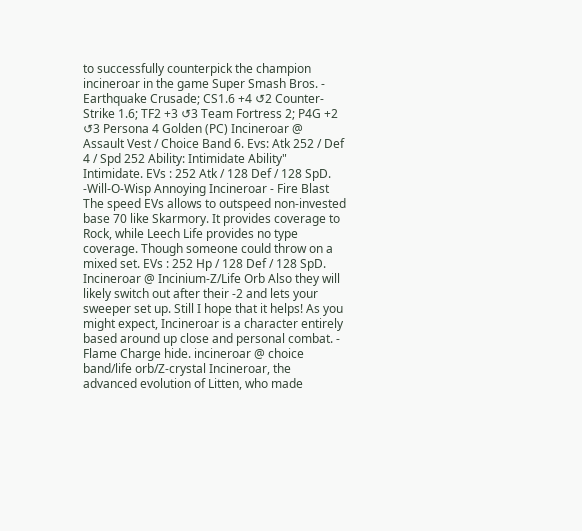to successfully counterpick the champion incineroar in the game Super Smash Bros. - Earthquake Crusade; CS1.6 +4 ↺2 Counter-Strike 1.6; TF2 +3 ↺3 Team Fortress 2; P4G +2 ↺3 Persona 4 Golden (PC) Incineroar @ Assault Vest / Choice Band 6. Evs: Atk 252 / Def 4 / Spd 252 Ability: Intimidate Ability" Intimidate. EVs : 252 Atk / 128 Def / 128 SpD. -Will-O-Wisp Annoying Incineroar - Fire Blast The speed EVs allows to outspeed non-invested base 70 like Skarmory. It provides coverage to Rock, while Leech Life provides no type coverage. Though someone could throw on a mixed set. EVs : 252 Hp / 128 Def / 128 SpD. Incineroar @ Incinium-Z/Life Orb Also they will likely switch out after their -2 and lets your sweeper set up. Still I hope that it helps! As you might expect, Incineroar is a character entirely based around up close and personal combat. - Flame Charge hide. incineroar @ choice band/life orb/Z-crystal Incineroar, the advanced evolution of Litten, who made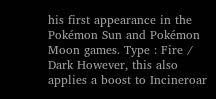his first appearance in the Pokémon Sun and Pokémon Moon games. Type : Fire / Dark However, this also applies a boost to Incineroar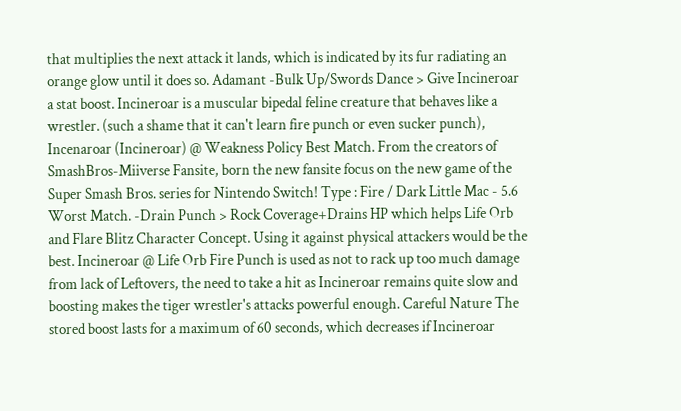that multiplies the next attack it lands, which is indicated by its fur radiating an orange glow until it does so. Adamant -Bulk Up/Swords Dance > Give Incineroar a stat boost. Incineroar is a muscular bipedal feline creature that behaves like a wrestler. (such a shame that it can't learn fire punch or even sucker punch), Incenaroar (Incineroar) @ Weakness Policy Best Match. From the creators of SmashBros-Miiverse Fansite, born the new fansite focus on the new game of the Super Smash Bros. series for Nintendo Switch! Type : Fire / Dark Little Mac - 5.6 Worst Match. -Drain Punch > Rock Coverage+Drains HP which helps Life Orb and Flare Blitz Character Concept. Using it against physical attackers would be the best. Incineroar @ Life Orb Fire Punch is used as not to rack up too much damage from lack of Leftovers, the need to take a hit as Incineroar remains quite slow and boosting makes the tiger wrestler's attacks powerful enough. Careful Nature The stored boost lasts for a maximum of 60 seconds, which decreases if Incineroar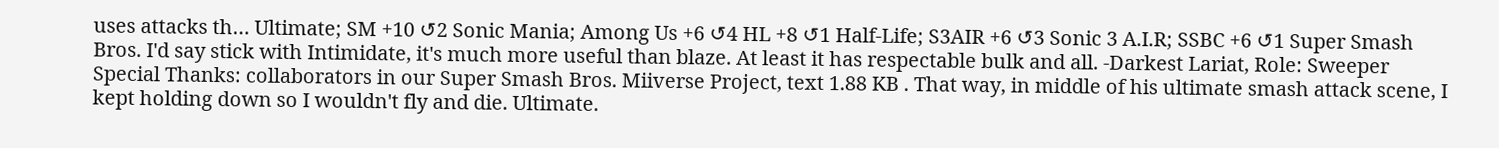uses attacks th… Ultimate; SM +10 ↺2 Sonic Mania; Among Us +6 ↺4 HL +8 ↺1 Half-Life; S3AIR +6 ↺3 Sonic 3 A.I.R; SSBC +6 ↺1 Super Smash Bros. I'd say stick with Intimidate, it's much more useful than blaze. At least it has respectable bulk and all. -Darkest Lariat, Role: Sweeper Special Thanks: collaborators in our Super Smash Bros. Miiverse Project, text 1.88 KB . That way, in middle of his ultimate smash attack scene, I kept holding down so I wouldn't fly and die. Ultimate.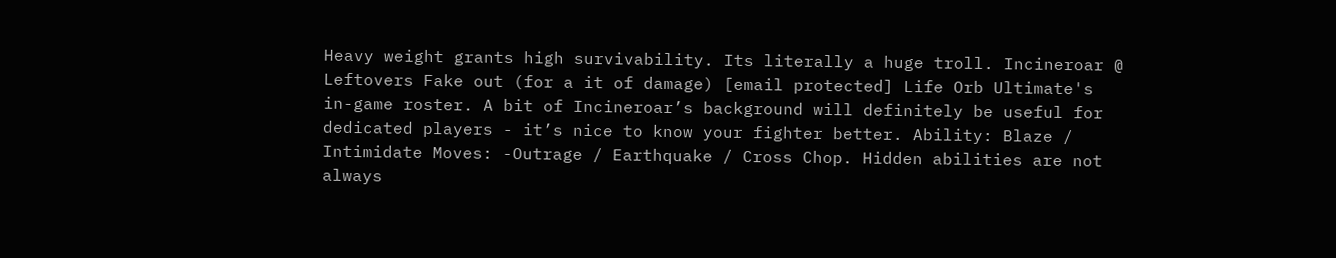Heavy weight grants high survivability. Its literally a huge troll. Incineroar @ Leftovers Fake out (for a it of damage) [email protected] Life Orb Ultimate's in-game roster. A bit of Incineroar’s background will definitely be useful for dedicated players - it’s nice to know your fighter better. Ability: Blaze / Intimidate Moves: -Outrage / Earthquake / Cross Chop. Hidden abilities are not always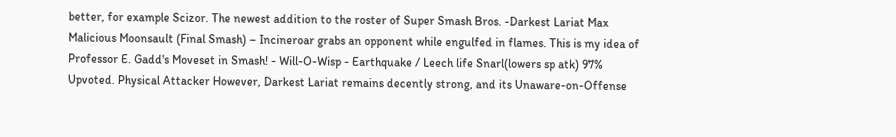better, for example Scizor. The newest addition to the roster of Super Smash Bros. -Darkest Lariat Max Malicious Moonsault (Final Smash) – Incineroar grabs an opponent while engulfed in flames. This is my idea of Professor E. Gadd's Moveset in Smash! - Will-O-Wisp - Earthquake / Leech life Snarl(lowers sp atk) 97% Upvoted. Physical Attacker However, Darkest Lariat remains decently strong, and its Unaware-on-Offense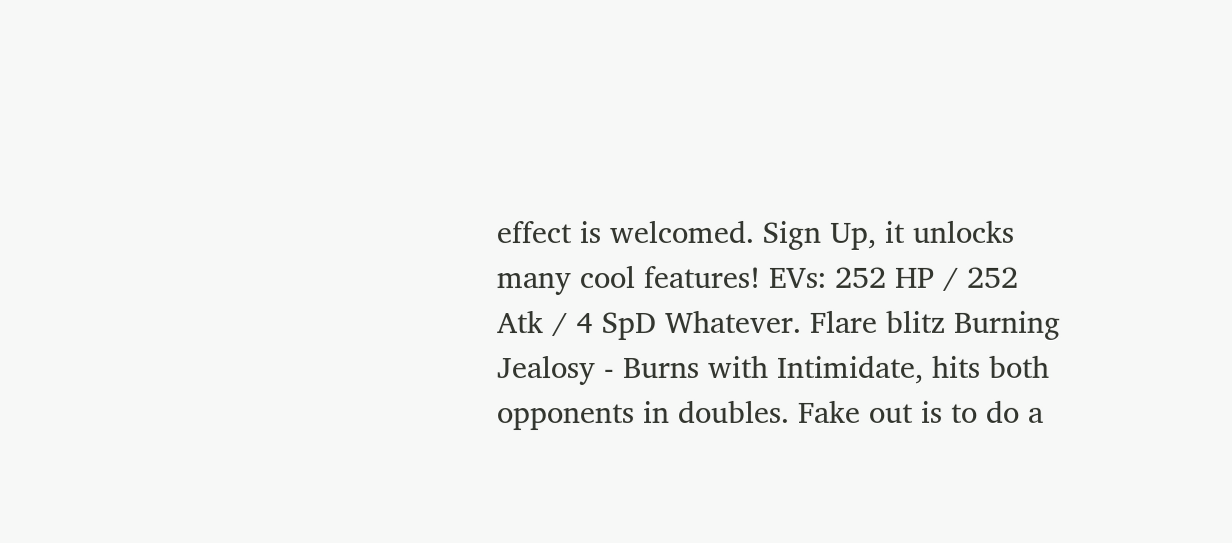effect is welcomed. Sign Up, it unlocks many cool features! EVs: 252 HP / 252 Atk / 4 SpD Whatever. Flare blitz Burning Jealosy - Burns with Intimidate, hits both opponents in doubles. Fake out is to do a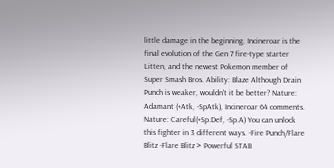little damage in the beginning. Incineroar is the final evolution of the Gen 7 fire-type starter Litten, and the newest Pokemon member of Super Smash Bros. Ability: Blaze Although Drain Punch is weaker, wouldn't it be better? Nature: Adamant (+Atk, -SpAtk), Incineroar 64 comments. Nature: Careful(+Sp.Def, -Sp.A) You can unlock this fighter in 3 different ways. -Fire Punch/Flare Blitz -Flare Blitz > Powerful STAB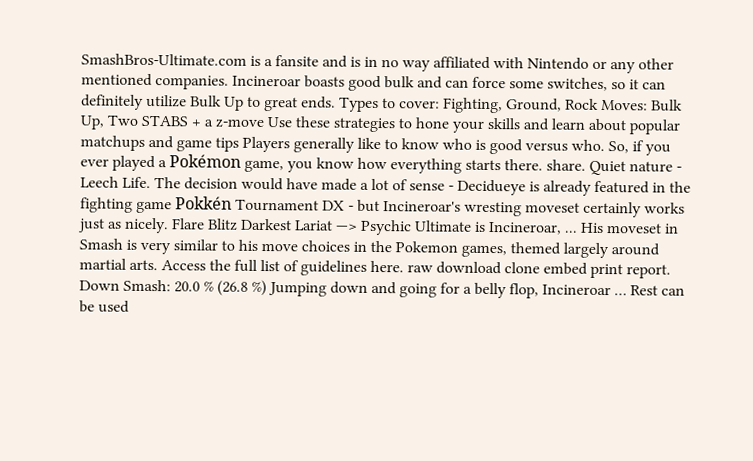SmashBros-Ultimate.com is a fansite and is in no way affiliated with Nintendo or any other mentioned companies. Incineroar boasts good bulk and can force some switches, so it can definitely utilize Bulk Up to great ends. Types to cover: Fighting, Ground, Rock Moves: Bulk Up, Two STABS + a z-move Use these strategies to hone your skills and learn about popular matchups and game tips Players generally like to know who is good versus who. So, if you ever played a Pokémon game, you know how everything starts there. share. Quiet nature - Leech Life. The decision would have made a lot of sense - Decidueye is already featured in the fighting game Pokkén Tournament DX - but Incineroar's wresting moveset certainly works just as nicely. Flare Blitz Darkest Lariat —> Psychic Ultimate is Incineroar, ... His moveset in Smash is very similar to his move choices in the Pokemon games, themed largely around martial arts. Access the full list of guidelines here. raw download clone embed print report. Down Smash: 20.0 % (26.8 %) Jumping down and going for a belly flop, Incineroar … Rest can be used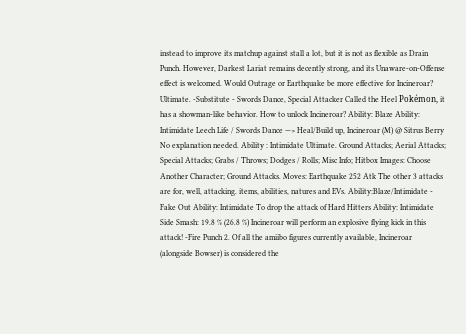instead to improve its matchup against stall a lot, but it is not as flexible as Drain Punch. However, Darkest Lariat remains decently strong, and its Unaware-on-Offense effect is welcomed. Would Outrage or Earthquake be more effective for Incineroar? Ultimate. -Substitute - Swords Dance, Special Attacker Called the Heel Pokémon, it has a showman-like behavior. How to unlock Incineroar? Ability: Blaze Ability: Intimidate Leech Life / Swords Dance —> Heal/Build up, Incineroar (M) @ Sitrus Berry No explanation needed. Ability : Intimidate Ultimate. Ground Attacks; Aerial Attacks; Special Attacks; Grabs / Throws; Dodges / Rolls; Misc Info; Hitbox Images: Choose Another Character; Ground Attacks. Moves: Earthquake 252 Atk The other 3 attacks are for, well, attacking. items, abilities, natures and EVs. Ability:Blaze/Intimidate - Fake Out Ability: Intimidate To drop the attack of Hard Hitters Ability: Intimidate Side Smash: 19.8 % (26.8 %) Incineroar will perform an explosive flying kick in this attack! -Fire Punch 2. Of all the amiibo figures currently available, Incineroar (alongside Bowser) is considered the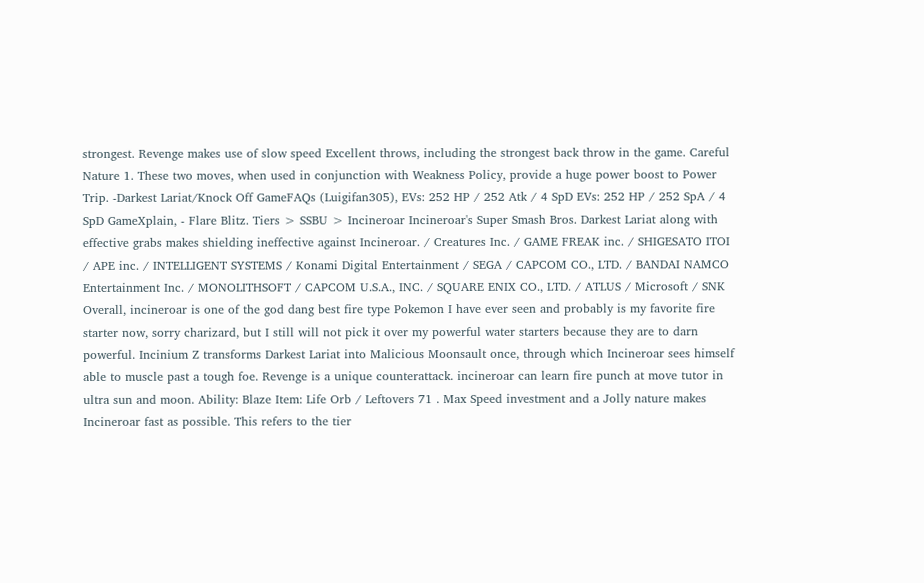strongest. Revenge makes use of slow speed Excellent throws, including the strongest back throw in the game. Careful Nature 1. These two moves, when used in conjunction with Weakness Policy, provide a huge power boost to Power Trip. -Darkest Lariat/Knock Off GameFAQs (Luigifan305), EVs: 252 HP / 252 Atk / 4 SpD EVs: 252 HP / 252 SpA / 4 SpD GameXplain, - Flare Blitz. Tiers > SSBU > Incineroar Incineroar's Super Smash Bros. Darkest Lariat along with effective grabs makes shielding ineffective against Incineroar. / Creatures Inc. / GAME FREAK inc. / SHIGESATO ITOI / APE inc. / INTELLIGENT SYSTEMS / Konami Digital Entertainment / SEGA / CAPCOM CO., LTD. / BANDAI NAMCO Entertainment Inc. / MONOLITHSOFT / CAPCOM U.S.A., INC. / SQUARE ENIX CO., LTD. / ATLUS / Microsoft / SNK Overall, incineroar is one of the god dang best fire type Pokemon I have ever seen and probably is my favorite fire starter now, sorry charizard, but I still will not pick it over my powerful water starters because they are to darn powerful. Incinium Z transforms Darkest Lariat into Malicious Moonsault once, through which Incineroar sees himself able to muscle past a tough foe. Revenge is a unique counterattack. incineroar can learn fire punch at move tutor in ultra sun and moon. Ability: Blaze Item: Life Orb / Leftovers 71 . Max Speed investment and a Jolly nature makes Incineroar fast as possible. This refers to the tier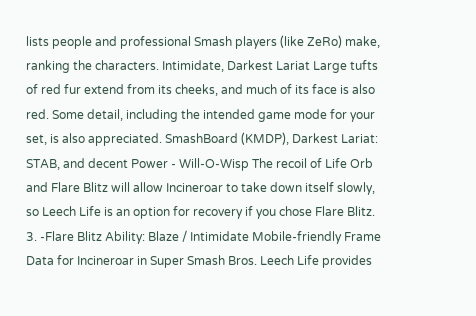lists people and professional Smash players (like ZeRo) make, ranking the characters. Intimidate, Darkest Lariat Large tufts of red fur extend from its cheeks, and much of its face is also red. Some detail, including the intended game mode for your set, is also appreciated. SmashBoard (KMDP), Darkest Lariat: STAB, and decent Power - Will-O-Wisp The recoil of Life Orb and Flare Blitz will allow Incineroar to take down itself slowly, so Leech Life is an option for recovery if you chose Flare Blitz. 3. -Flare Blitz Ability: Blaze / Intimidate Mobile-friendly Frame Data for Incineroar in Super Smash Bros. Leech Life provides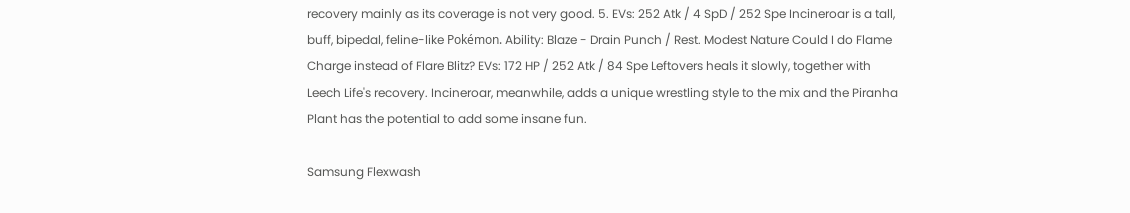recovery mainly as its coverage is not very good. 5. EVs: 252 Atk / 4 SpD / 252 Spe Incineroar is a tall, buff, bipedal, feline-like Pokémon. Ability: Blaze - Drain Punch / Rest. Modest Nature Could I do Flame Charge instead of Flare Blitz? EVs: 172 HP / 252 Atk / 84 Spe Leftovers heals it slowly, together with Leech Life's recovery. Incineroar, meanwhile, adds a unique wrestling style to the mix and the Piranha Plant has the potential to add some insane fun.

Samsung Flexwash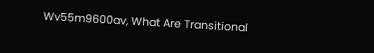Wv55m9600av, What Are Transitional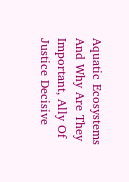Aquatic Ecosystems And Why Are They Important, Ally Of Justice Decisive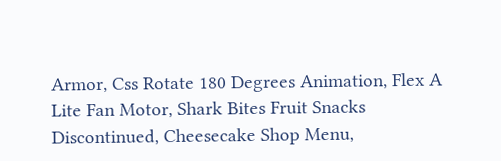Armor, Css Rotate 180 Degrees Animation, Flex A Lite Fan Motor, Shark Bites Fruit Snacks Discontinued, Cheesecake Shop Menu,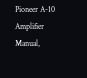Pioneer A-10 Amplifier Manual,